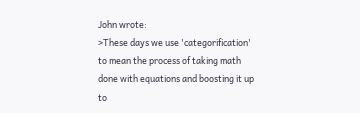John wrote:
>These days we use 'categorification' to mean the process of taking math done with equations and boosting it up to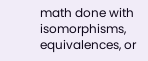math done with isomorphisms, equivalences, or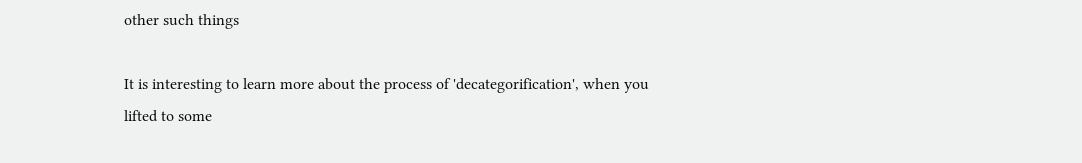other such things

It is interesting to learn more about the process of 'decategorification', when you lifted to some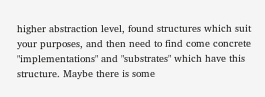higher abstraction level, found structures which suit your purposes, and then need to find come concrete "implementations" and "substrates" which have this structure. Maybe there is some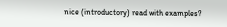nice (introductory) read with examples?